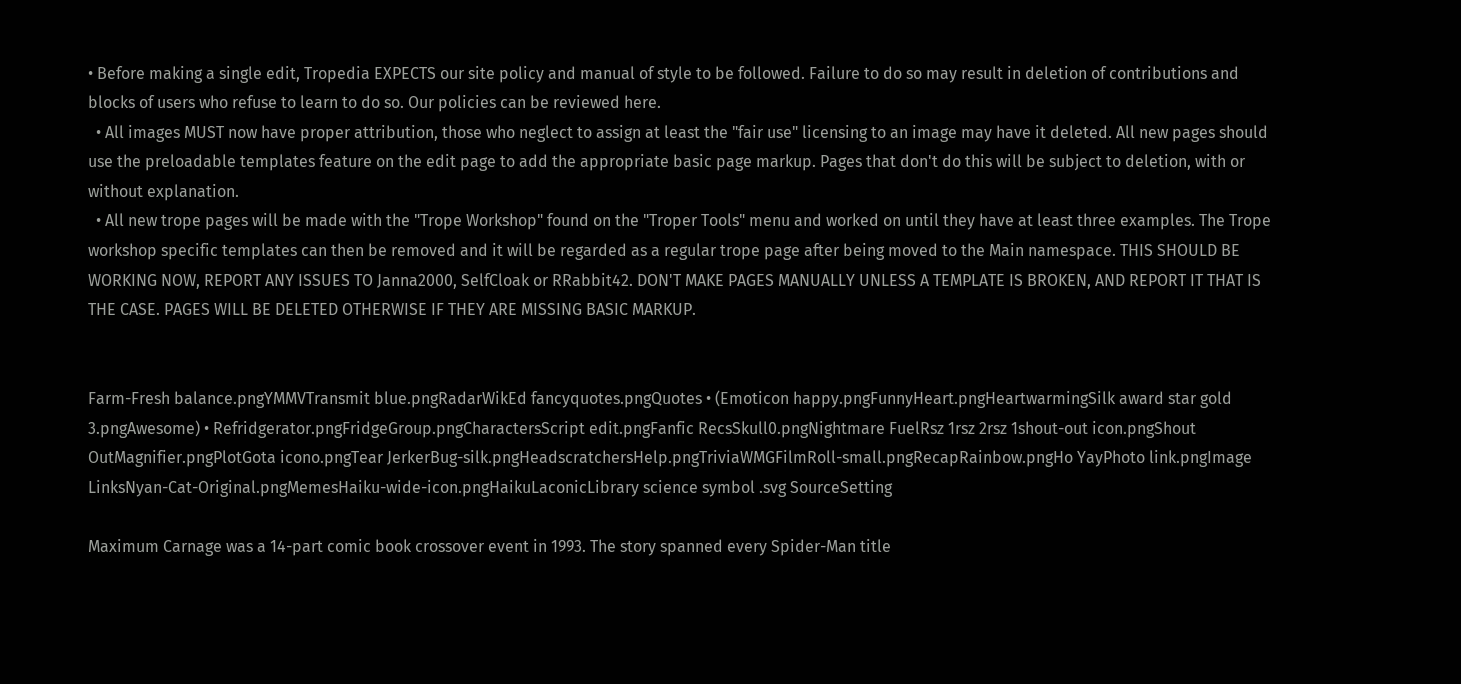• Before making a single edit, Tropedia EXPECTS our site policy and manual of style to be followed. Failure to do so may result in deletion of contributions and blocks of users who refuse to learn to do so. Our policies can be reviewed here.
  • All images MUST now have proper attribution, those who neglect to assign at least the "fair use" licensing to an image may have it deleted. All new pages should use the preloadable templates feature on the edit page to add the appropriate basic page markup. Pages that don't do this will be subject to deletion, with or without explanation.
  • All new trope pages will be made with the "Trope Workshop" found on the "Troper Tools" menu and worked on until they have at least three examples. The Trope workshop specific templates can then be removed and it will be regarded as a regular trope page after being moved to the Main namespace. THIS SHOULD BE WORKING NOW, REPORT ANY ISSUES TO Janna2000, SelfCloak or RRabbit42. DON'T MAKE PAGES MANUALLY UNLESS A TEMPLATE IS BROKEN, AND REPORT IT THAT IS THE CASE. PAGES WILL BE DELETED OTHERWISE IF THEY ARE MISSING BASIC MARKUP.


Farm-Fresh balance.pngYMMVTransmit blue.pngRadarWikEd fancyquotes.pngQuotes • (Emoticon happy.pngFunnyHeart.pngHeartwarmingSilk award star gold 3.pngAwesome) • Refridgerator.pngFridgeGroup.pngCharactersScript edit.pngFanfic RecsSkull0.pngNightmare FuelRsz 1rsz 2rsz 1shout-out icon.pngShout OutMagnifier.pngPlotGota icono.pngTear JerkerBug-silk.pngHeadscratchersHelp.pngTriviaWMGFilmRoll-small.pngRecapRainbow.pngHo YayPhoto link.pngImage LinksNyan-Cat-Original.pngMemesHaiku-wide-icon.pngHaikuLaconicLibrary science symbol .svg SourceSetting

Maximum Carnage was a 14-part comic book crossover event in 1993. The story spanned every Spider-Man title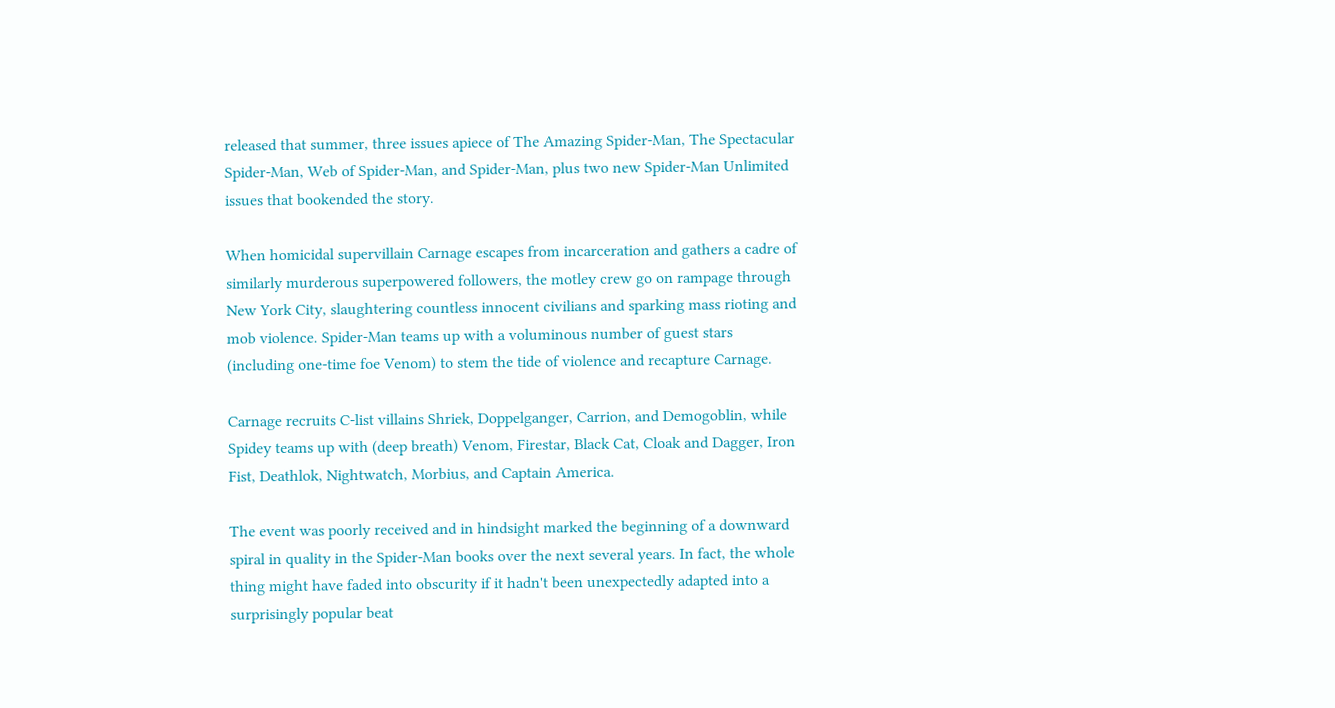released that summer, three issues apiece of The Amazing Spider-Man, The Spectacular Spider-Man, Web of Spider-Man, and Spider-Man, plus two new Spider-Man Unlimited issues that bookended the story.

When homicidal supervillain Carnage escapes from incarceration and gathers a cadre of similarly murderous superpowered followers, the motley crew go on rampage through New York City, slaughtering countless innocent civilians and sparking mass rioting and mob violence. Spider-Man teams up with a voluminous number of guest stars (including one-time foe Venom) to stem the tide of violence and recapture Carnage.

Carnage recruits C-list villains Shriek, Doppelganger, Carrion, and Demogoblin, while Spidey teams up with (deep breath) Venom, Firestar, Black Cat, Cloak and Dagger, Iron Fist, Deathlok, Nightwatch, Morbius, and Captain America.

The event was poorly received and in hindsight marked the beginning of a downward spiral in quality in the Spider-Man books over the next several years. In fact, the whole thing might have faded into obscurity if it hadn't been unexpectedly adapted into a surprisingly popular beat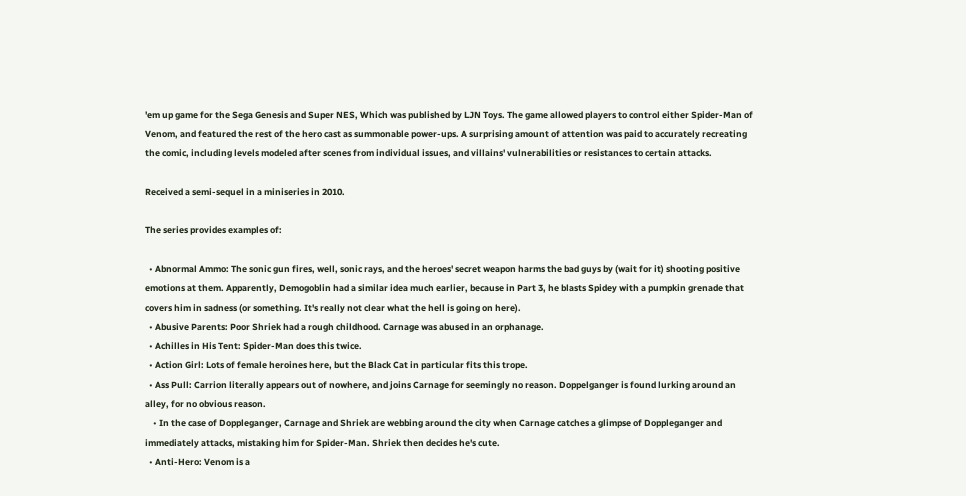'em up game for the Sega Genesis and Super NES, Which was published by LJN Toys. The game allowed players to control either Spider-Man of Venom, and featured the rest of the hero cast as summonable power-ups. A surprising amount of attention was paid to accurately recreating the comic, including levels modeled after scenes from individual issues, and villains' vulnerabilities or resistances to certain attacks.

Received a semi-sequel in a miniseries in 2010.

The series provides examples of:

  • Abnormal Ammo: The sonic gun fires, well, sonic rays, and the heroes' secret weapon harms the bad guys by (wait for it) shooting positive emotions at them. Apparently, Demogoblin had a similar idea much earlier, because in Part 3, he blasts Spidey with a pumpkin grenade that covers him in sadness (or something. It's really not clear what the hell is going on here).
  • Abusive Parents: Poor Shriek had a rough childhood. Carnage was abused in an orphanage.
  • Achilles in His Tent: Spider-Man does this twice.
  • Action Girl: Lots of female heroines here, but the Black Cat in particular fits this trope.
  • Ass Pull: Carrion literally appears out of nowhere, and joins Carnage for seemingly no reason. Doppelganger is found lurking around an alley, for no obvious reason.
    • In the case of Doppleganger, Carnage and Shriek are webbing around the city when Carnage catches a glimpse of Doppleganger and immediately attacks, mistaking him for Spider-Man. Shriek then decides he's cute.
  • Anti-Hero: Venom is a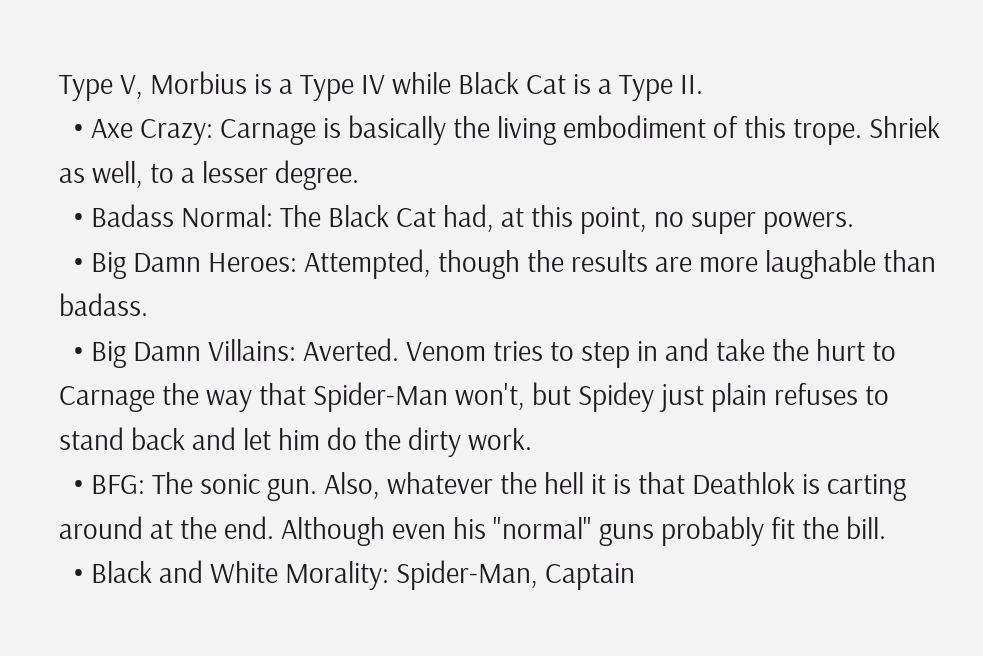Type V, Morbius is a Type IV while Black Cat is a Type II.
  • Axe Crazy: Carnage is basically the living embodiment of this trope. Shriek as well, to a lesser degree.
  • Badass Normal: The Black Cat had, at this point, no super powers.
  • Big Damn Heroes: Attempted, though the results are more laughable than badass.
  • Big Damn Villains: Averted. Venom tries to step in and take the hurt to Carnage the way that Spider-Man won't, but Spidey just plain refuses to stand back and let him do the dirty work.
  • BFG: The sonic gun. Also, whatever the hell it is that Deathlok is carting around at the end. Although even his "normal" guns probably fit the bill.
  • Black and White Morality: Spider-Man, Captain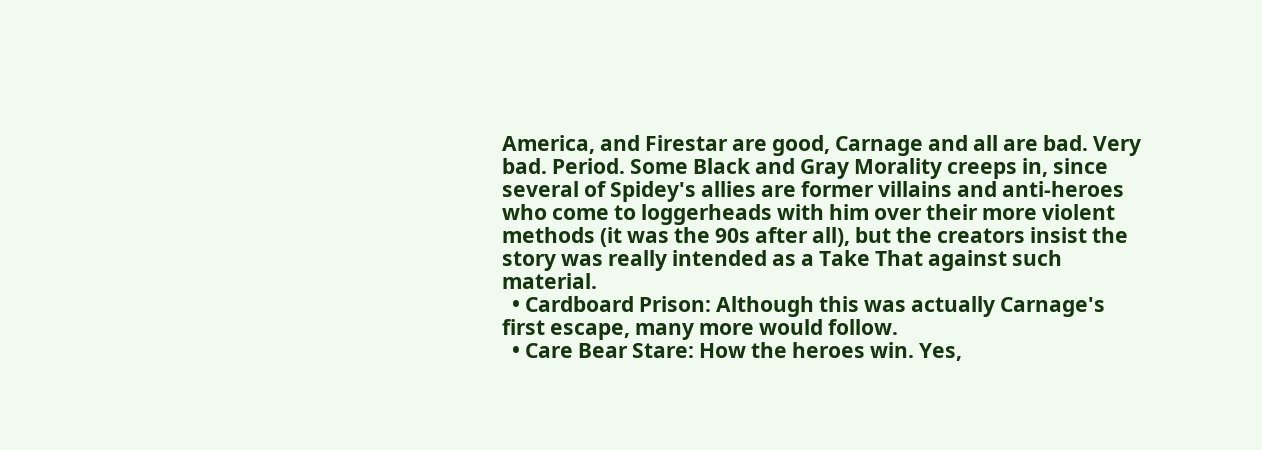America, and Firestar are good, Carnage and all are bad. Very bad. Period. Some Black and Gray Morality creeps in, since several of Spidey's allies are former villains and anti-heroes who come to loggerheads with him over their more violent methods (it was the 90s after all), but the creators insist the story was really intended as a Take That against such material.
  • Cardboard Prison: Although this was actually Carnage's first escape, many more would follow.
  • Care Bear Stare: How the heroes win. Yes,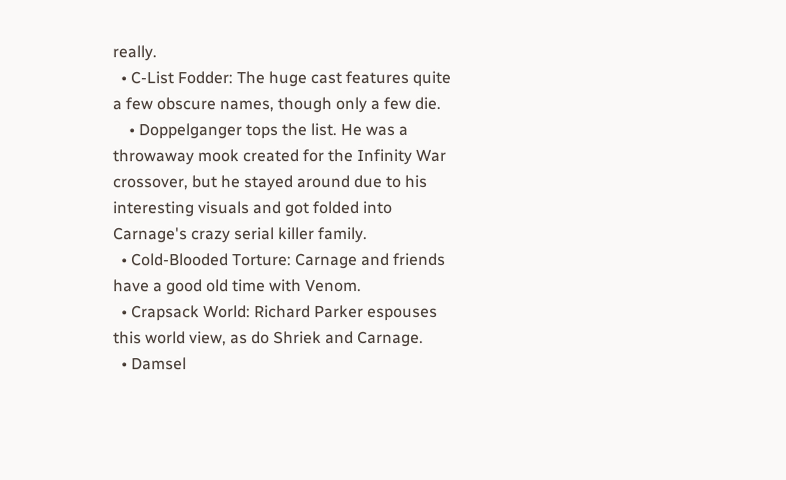really.
  • C-List Fodder: The huge cast features quite a few obscure names, though only a few die.
    • Doppelganger tops the list. He was a throwaway mook created for the Infinity War crossover, but he stayed around due to his interesting visuals and got folded into Carnage's crazy serial killer family.
  • Cold-Blooded Torture: Carnage and friends have a good old time with Venom.
  • Crapsack World: Richard Parker espouses this world view, as do Shriek and Carnage.
  • Damsel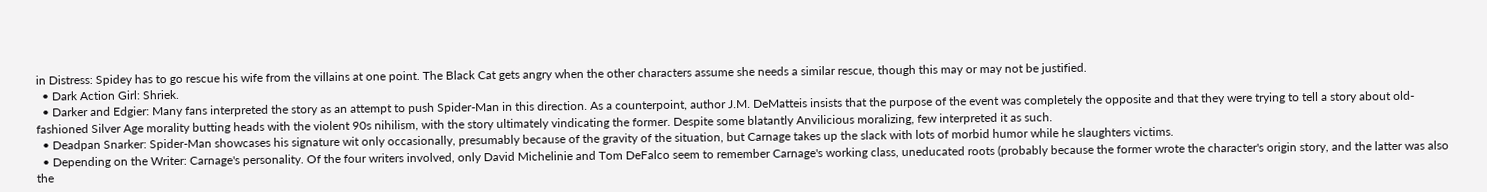in Distress: Spidey has to go rescue his wife from the villains at one point. The Black Cat gets angry when the other characters assume she needs a similar rescue, though this may or may not be justified.
  • Dark Action Girl: Shriek.
  • Darker and Edgier: Many fans interpreted the story as an attempt to push Spider-Man in this direction. As a counterpoint, author J.M. DeMatteis insists that the purpose of the event was completely the opposite and that they were trying to tell a story about old-fashioned Silver Age morality butting heads with the violent 90s nihilism, with the story ultimately vindicating the former. Despite some blatantly Anvilicious moralizing, few interpreted it as such.
  • Deadpan Snarker: Spider-Man showcases his signature wit only occasionally, presumably because of the gravity of the situation, but Carnage takes up the slack with lots of morbid humor while he slaughters victims.
  • Depending on the Writer: Carnage's personality. Of the four writers involved, only David Michelinie and Tom DeFalco seem to remember Carnage's working class, uneducated roots (probably because the former wrote the character's origin story, and the latter was also the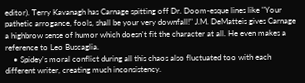editor). Terry Kavanagh has Carnage spitting off Dr. Doom-esque lines like "Your pathetic arrogance, fools, shall be your very downfall!" J.M. DeMatteis gives Carnage a highbrow sense of humor which doesn't fit the character at all. He even makes a reference to Leo Buscaglia.
    • Spidey's moral conflict during all this chaos also fluctuated too with each different writer, creating much inconsistency.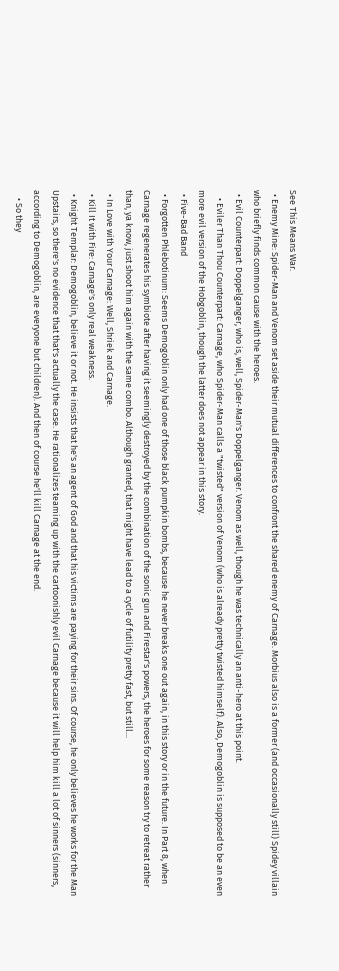See This Means War.
  • Enemy Mine: Spider-Man and Venom set aside their mutual differences to confront the shared enemy of Carnage. Morbius also is a former (and occasionally still) Spidey villain who briefly finds common cause with the heroes.
  • Evil Counterpart: Doppelganger, who is, well, Spider-Man's Doppelganger. Venom as well, though he was technically an anti-hero at this point.
    • Eviler Than Thou Counterpart: Carnage, who Spider-Man calls a "twisted" version of Venom (who is already pretty twisted himself). Also, Demogoblin is supposed to be an even more evil version of the Hobgoblin, though the latter does not appear in this story.
  • Five-Bad Band
  • Forgotten Phlebotinum: Seems Demogoblin only had one of those black pumpkin bombs, because he never breaks one out again, in this story or in the future. In Part 8, when Carnage regenerates his symbiote after having it seemingly destroyed by the combination of the sonic gun and Firestar's powers, the heroes for some reason try to retreat rather than, ya know, just shoot him again with the same combo. Although granted, that might have lead to a cycle of futility pretty fast, but still...
  • In Love with Your Carnage: Well, Shriek and Carnage.
  • Kill It with Fire: Carnage's only real weakness.
  • Knight Templar: Demogoblin, believe it or not. He insists that he's an agent of God and that his victims are paying for their sins. Of course, he only believes he works for the Man Upstairs, so there's no evidence that that's actually the case. He rationalizes teaming up with the cartoonishly evil Carnage because it will help him kill a lot of sinners (sinners, according to Demogoblin, are everyone but children). And then of course he'll kill Carnage at the end.
    • So they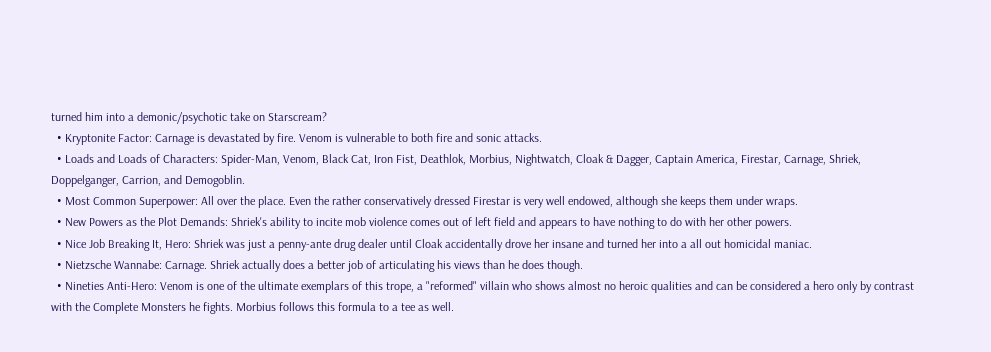turned him into a demonic/psychotic take on Starscream?
  • Kryptonite Factor: Carnage is devastated by fire. Venom is vulnerable to both fire and sonic attacks.
  • Loads and Loads of Characters: Spider-Man, Venom, Black Cat, Iron Fist, Deathlok, Morbius, Nightwatch, Cloak & Dagger, Captain America, Firestar, Carnage, Shriek, Doppelganger, Carrion, and Demogoblin.
  • Most Common Superpower: All over the place. Even the rather conservatively dressed Firestar is very well endowed, although she keeps them under wraps.
  • New Powers as the Plot Demands: Shriek's ability to incite mob violence comes out of left field and appears to have nothing to do with her other powers.
  • Nice Job Breaking It, Hero: Shriek was just a penny-ante drug dealer until Cloak accidentally drove her insane and turned her into a all out homicidal maniac.
  • Nietzsche Wannabe: Carnage. Shriek actually does a better job of articulating his views than he does though.
  • Nineties Anti-Hero: Venom is one of the ultimate exemplars of this trope, a "reformed" villain who shows almost no heroic qualities and can be considered a hero only by contrast with the Complete Monsters he fights. Morbius follows this formula to a tee as well.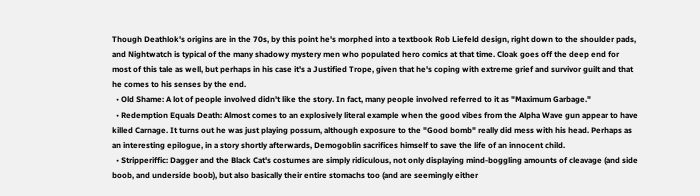Though Deathlok's origins are in the 70s, by this point he's morphed into a textbook Rob Liefeld design, right down to the shoulder pads, and Nightwatch is typical of the many shadowy mystery men who populated hero comics at that time. Cloak goes off the deep end for most of this tale as well, but perhaps in his case it's a Justified Trope, given that he's coping with extreme grief and survivor guilt and that he comes to his senses by the end.
  • Old Shame: A lot of people involved didn't like the story. In fact, many people involved referred to it as "Maximum Garbage."
  • Redemption Equals Death: Almost comes to an explosively literal example when the good vibes from the Alpha Wave gun appear to have killed Carnage. It turns out he was just playing possum, although exposure to the "Good bomb" really did mess with his head. Perhaps as an interesting epilogue, in a story shortly afterwards, Demogoblin sacrifices himself to save the life of an innocent child.
  • Stripperiffic: Dagger and the Black Cat's costumes are simply ridiculous, not only displaying mind-boggling amounts of cleavage (and side boob, and underside boob), but also basically their entire stomachs too (and are seemingly either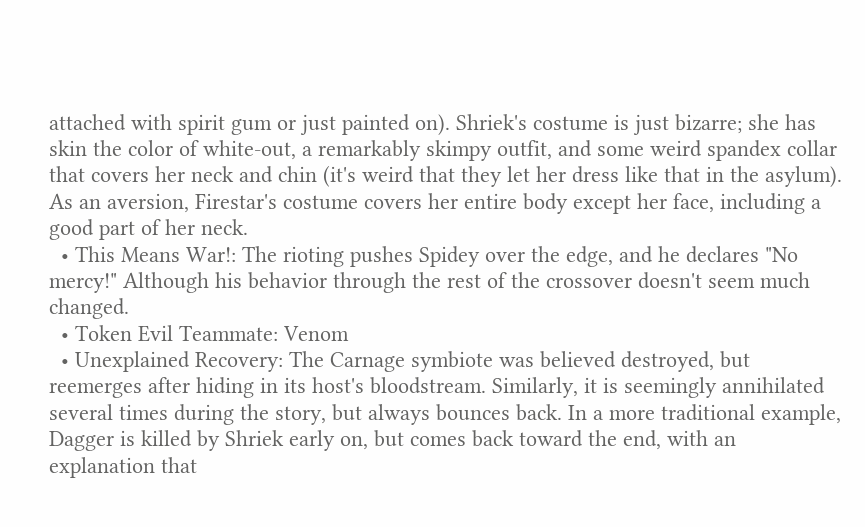attached with spirit gum or just painted on). Shriek's costume is just bizarre; she has skin the color of white-out, a remarkably skimpy outfit, and some weird spandex collar that covers her neck and chin (it's weird that they let her dress like that in the asylum). As an aversion, Firestar's costume covers her entire body except her face, including a good part of her neck.
  • This Means War!: The rioting pushes Spidey over the edge, and he declares "No mercy!" Although his behavior through the rest of the crossover doesn't seem much changed.
  • Token Evil Teammate: Venom
  • Unexplained Recovery: The Carnage symbiote was believed destroyed, but reemerges after hiding in its host's bloodstream. Similarly, it is seemingly annihilated several times during the story, but always bounces back. In a more traditional example, Dagger is killed by Shriek early on, but comes back toward the end, with an explanation that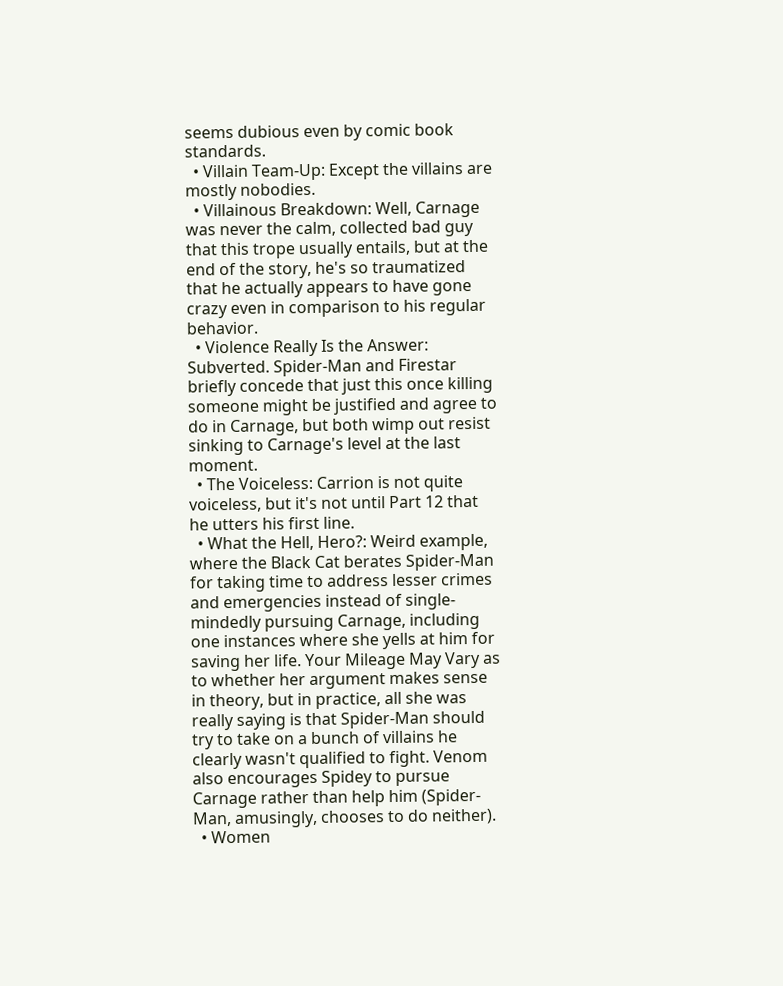seems dubious even by comic book standards.
  • Villain Team-Up: Except the villains are mostly nobodies.
  • Villainous Breakdown: Well, Carnage was never the calm, collected bad guy that this trope usually entails, but at the end of the story, he's so traumatized that he actually appears to have gone crazy even in comparison to his regular behavior.
  • Violence Really Is the Answer: Subverted. Spider-Man and Firestar briefly concede that just this once killing someone might be justified and agree to do in Carnage, but both wimp out resist sinking to Carnage's level at the last moment.
  • The Voiceless: Carrion is not quite voiceless, but it's not until Part 12 that he utters his first line.
  • What the Hell, Hero?: Weird example, where the Black Cat berates Spider-Man for taking time to address lesser crimes and emergencies instead of single-mindedly pursuing Carnage, including one instances where she yells at him for saving her life. Your Mileage May Vary as to whether her argument makes sense in theory, but in practice, all she was really saying is that Spider-Man should try to take on a bunch of villains he clearly wasn't qualified to fight. Venom also encourages Spidey to pursue Carnage rather than help him (Spider-Man, amusingly, chooses to do neither).
  • Women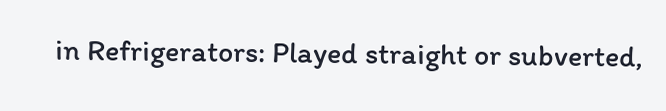in Refrigerators: Played straight or subverted,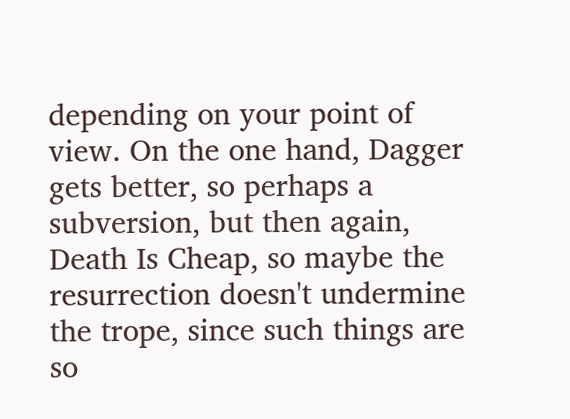depending on your point of view. On the one hand, Dagger gets better, so perhaps a subversion, but then again, Death Is Cheap, so maybe the resurrection doesn't undermine the trope, since such things are so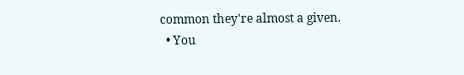common they're almost a given.
  • You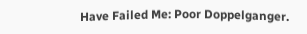Have Failed Me: Poor Doppelganger.